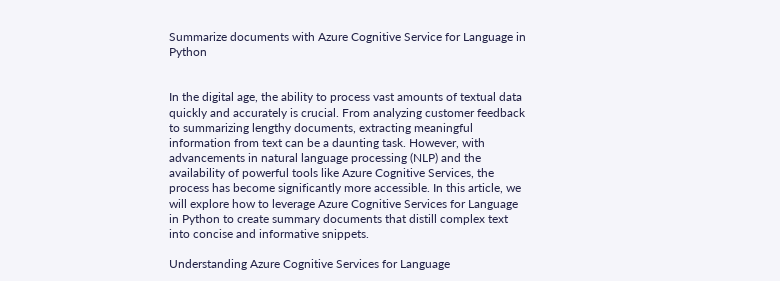Summarize documents with Azure Cognitive Service for Language in Python


In the digital age, the ability to process vast amounts of textual data quickly and accurately is crucial. From analyzing customer feedback to summarizing lengthy documents, extracting meaningful information from text can be a daunting task. However, with advancements in natural language processing (NLP) and the availability of powerful tools like Azure Cognitive Services, the process has become significantly more accessible. In this article, we will explore how to leverage Azure Cognitive Services for Language in Python to create summary documents that distill complex text into concise and informative snippets.

Understanding Azure Cognitive Services for Language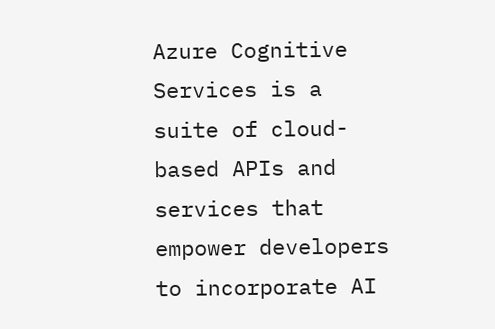Azure Cognitive Services is a suite of cloud-based APIs and services that empower developers to incorporate AI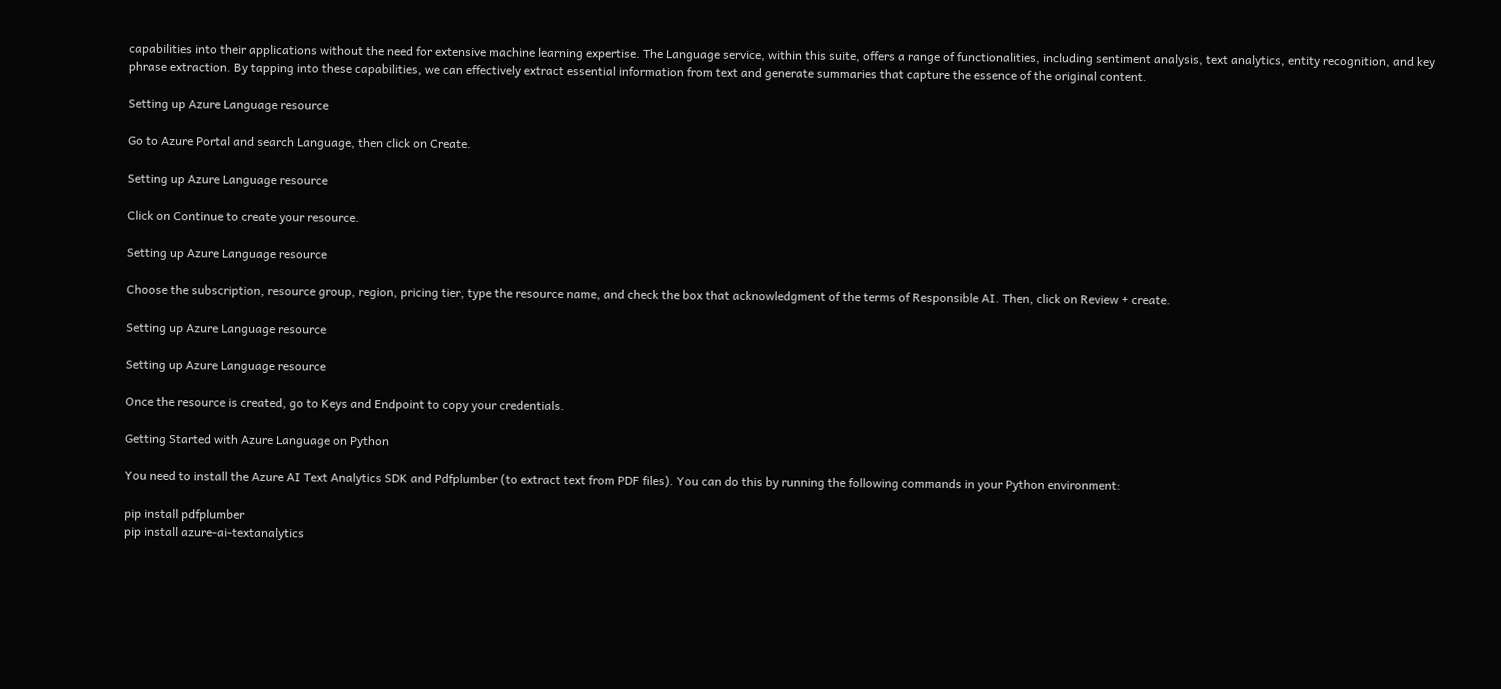capabilities into their applications without the need for extensive machine learning expertise. The Language service, within this suite, offers a range of functionalities, including sentiment analysis, text analytics, entity recognition, and key phrase extraction. By tapping into these capabilities, we can effectively extract essential information from text and generate summaries that capture the essence of the original content.

Setting up Azure Language resource

Go to Azure Portal and search Language, then click on Create.

Setting up Azure Language resource

Click on Continue to create your resource.

Setting up Azure Language resource

Choose the subscription, resource group, region, pricing tier, type the resource name, and check the box that acknowledgment of the terms of Responsible AI. Then, click on Review + create.

Setting up Azure Language resource

Setting up Azure Language resource

Once the resource is created, go to Keys and Endpoint to copy your credentials.

Getting Started with Azure Language on Python

You need to install the Azure AI Text Analytics SDK and Pdfplumber (to extract text from PDF files). You can do this by running the following commands in your Python environment:

pip install pdfplumber
pip install azure-ai-textanalytics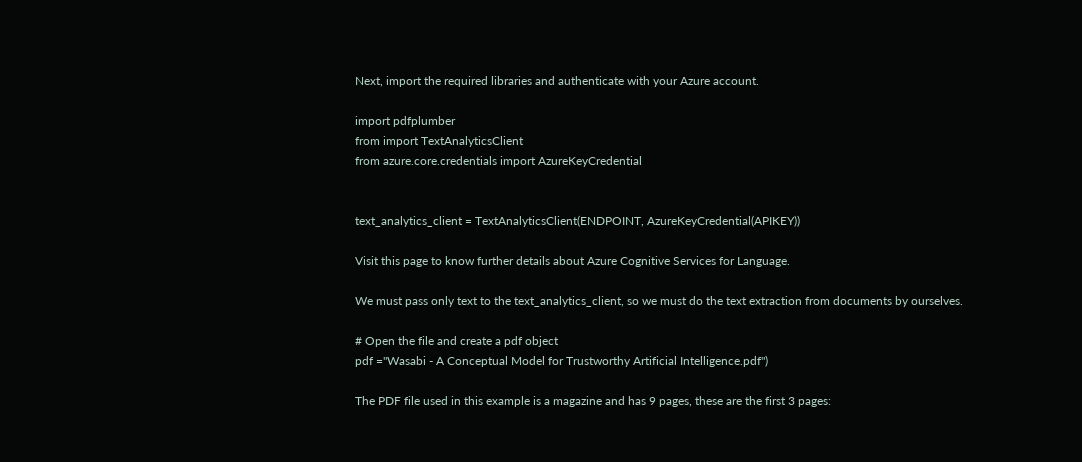Next, import the required libraries and authenticate with your Azure account.

import pdfplumber
from import TextAnalyticsClient
from azure.core.credentials import AzureKeyCredential


text_analytics_client = TextAnalyticsClient(ENDPOINT, AzureKeyCredential(APIKEY))

Visit this page to know further details about Azure Cognitive Services for Language.

We must pass only text to the text_analytics_client, so we must do the text extraction from documents by ourselves.

# Open the file and create a pdf object
pdf ="Wasabi - A Conceptual Model for Trustworthy Artificial Intelligence.pdf")

The PDF file used in this example is a magazine and has 9 pages, these are the first 3 pages: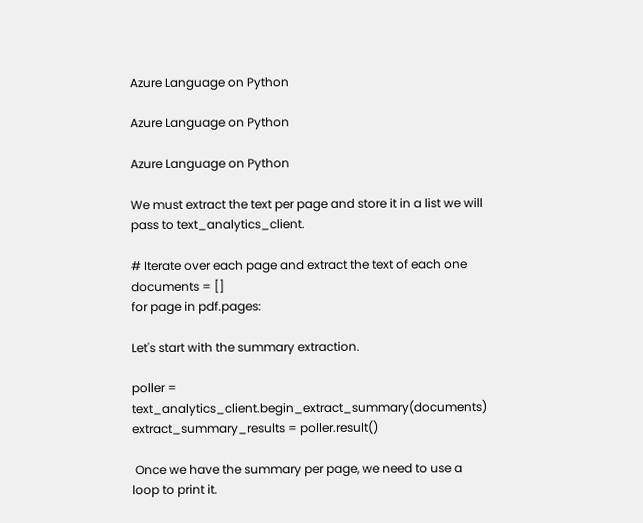Azure Language on Python

Azure Language on Python

Azure Language on Python

We must extract the text per page and store it in a list we will pass to text_analytics_client.

# Iterate over each page and extract the text of each one
documents = []
for page in pdf.pages:

Let's start with the summary extraction.

poller = text_analytics_client.begin_extract_summary(documents)
extract_summary_results = poller.result()

 Once we have the summary per page, we need to use a loop to print it.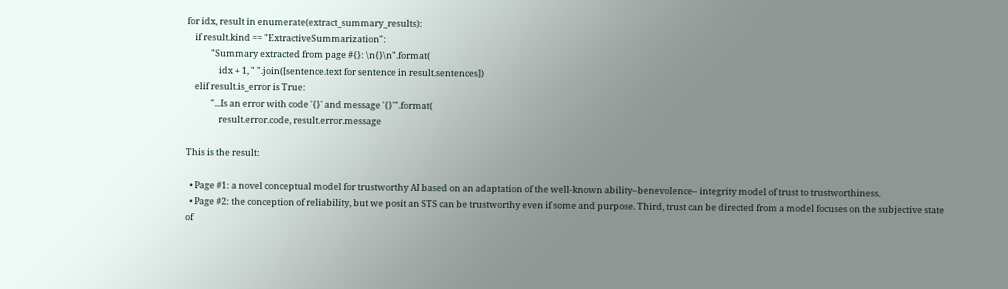for idx, result in enumerate(extract_summary_results):
    if result.kind == "ExtractiveSummarization":
            "Summary extracted from page #{}: \n{}\n".format(
                idx + 1, " ".join([sentence.text for sentence in result.sentences])
    elif result.is_error is True:
            "...Is an error with code '{}' and message '{}'".format(
                result.error.code, result.error.message

This is the result:

  • Page #1: a novel conceptual model for trustworthy AI based on an adaptation of the well-known ability–benevolence– integrity model of trust to trustworthiness.
  • Page #2: the conception of reliability, but we posit an STS can be trustworthy even if some and purpose. Third, trust can be directed from a model focuses on the subjective state of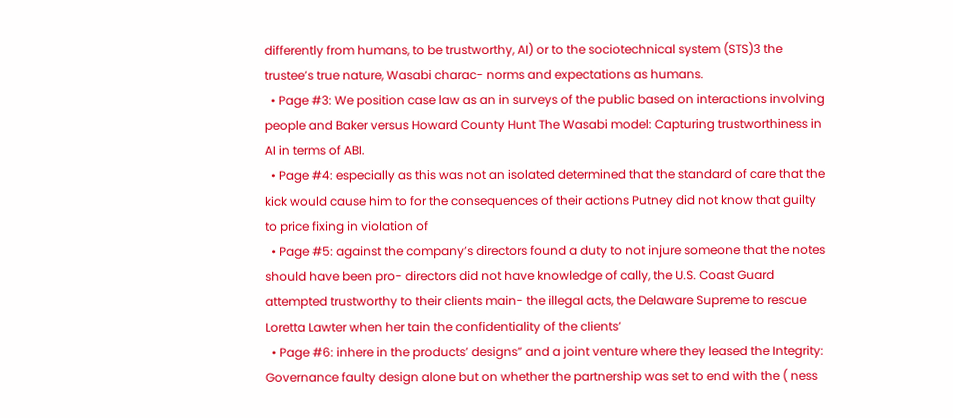differently from humans, to be trustworthy, AI) or to the sociotechnical system (STS)3 the trustee’s true nature, Wasabi charac- norms and expectations as humans.
  • Page #3: We position case law as an in surveys of the public based on interactions involving people and Baker versus Howard County Hunt The Wasabi model: Capturing trustworthiness in AI in terms of ABI.
  • Page #4: especially as this was not an isolated determined that the standard of care that the kick would cause him to for the consequences of their actions Putney did not know that guilty to price fixing in violation of
  • Page #5: against the company’s directors found a duty to not injure someone that the notes should have been pro- directors did not have knowledge of cally, the U.S. Coast Guard attempted trustworthy to their clients main- the illegal acts, the Delaware Supreme to rescue Loretta Lawter when her tain the confidentiality of the clients’
  • Page #6: inhere in the products’ designs” and a joint venture where they leased the Integrity: Governance faulty design alone but on whether the partnership was set to end with the ( ness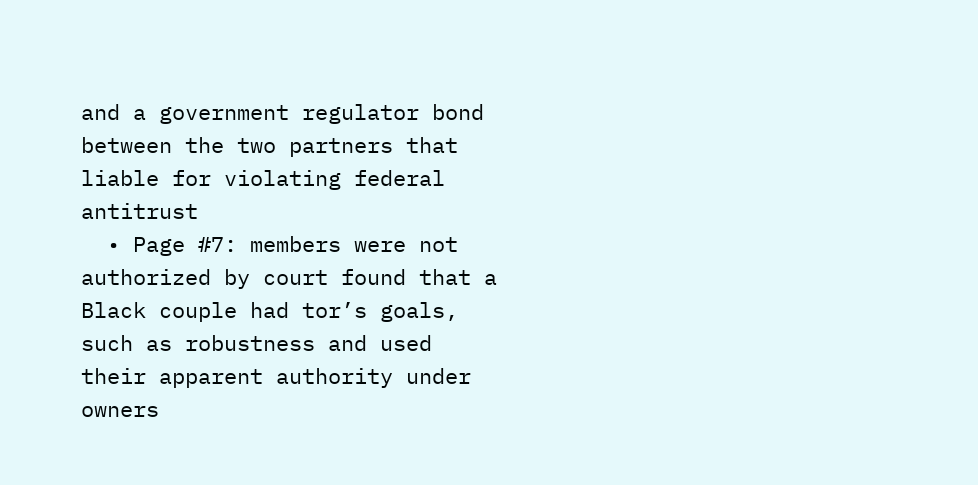and a government regulator bond between the two partners that liable for violating federal antitrust
  • Page #7: members were not authorized by court found that a Black couple had tor’s goals, such as robustness and used their apparent authority under owners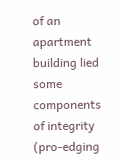of an apartment building lied some components of integrity (pro-edging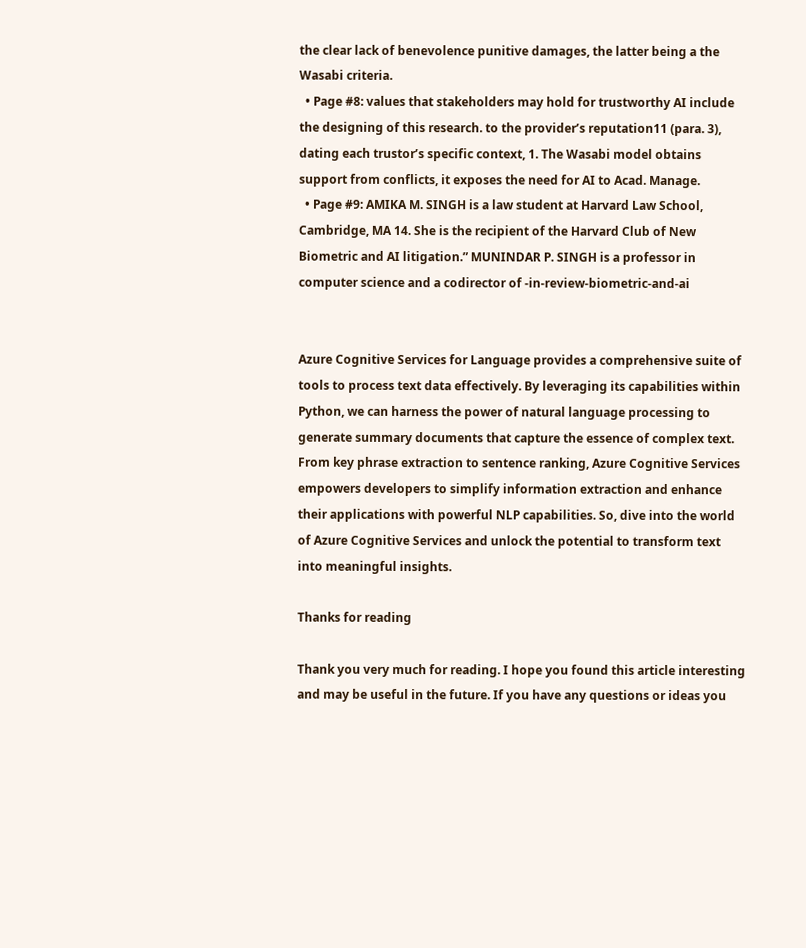the clear lack of benevolence punitive damages, the latter being a the Wasabi criteria.
  • Page #8: values that stakeholders may hold for trustworthy AI include the designing of this research. to the provider’s reputation11 (para. 3), dating each trustor’s specific context, 1. The Wasabi model obtains support from conflicts, it exposes the need for AI to Acad. Manage.
  • Page #9: AMIKA M. SINGH is a law student at Harvard Law School, Cambridge, MA 14. She is the recipient of the Harvard Club of New Biometric and AI litigation.” MUNINDAR P. SINGH is a professor in computer science and a codirector of -in-review-biometric-and-ai


Azure Cognitive Services for Language provides a comprehensive suite of tools to process text data effectively. By leveraging its capabilities within Python, we can harness the power of natural language processing to generate summary documents that capture the essence of complex text. From key phrase extraction to sentence ranking, Azure Cognitive Services empowers developers to simplify information extraction and enhance their applications with powerful NLP capabilities. So, dive into the world of Azure Cognitive Services and unlock the potential to transform text into meaningful insights.

Thanks for reading

Thank you very much for reading. I hope you found this article interesting and may be useful in the future. If you have any questions or ideas you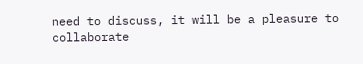need to discuss, it will be a pleasure to collaborate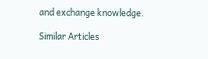and exchange knowledge.

Similar Articles